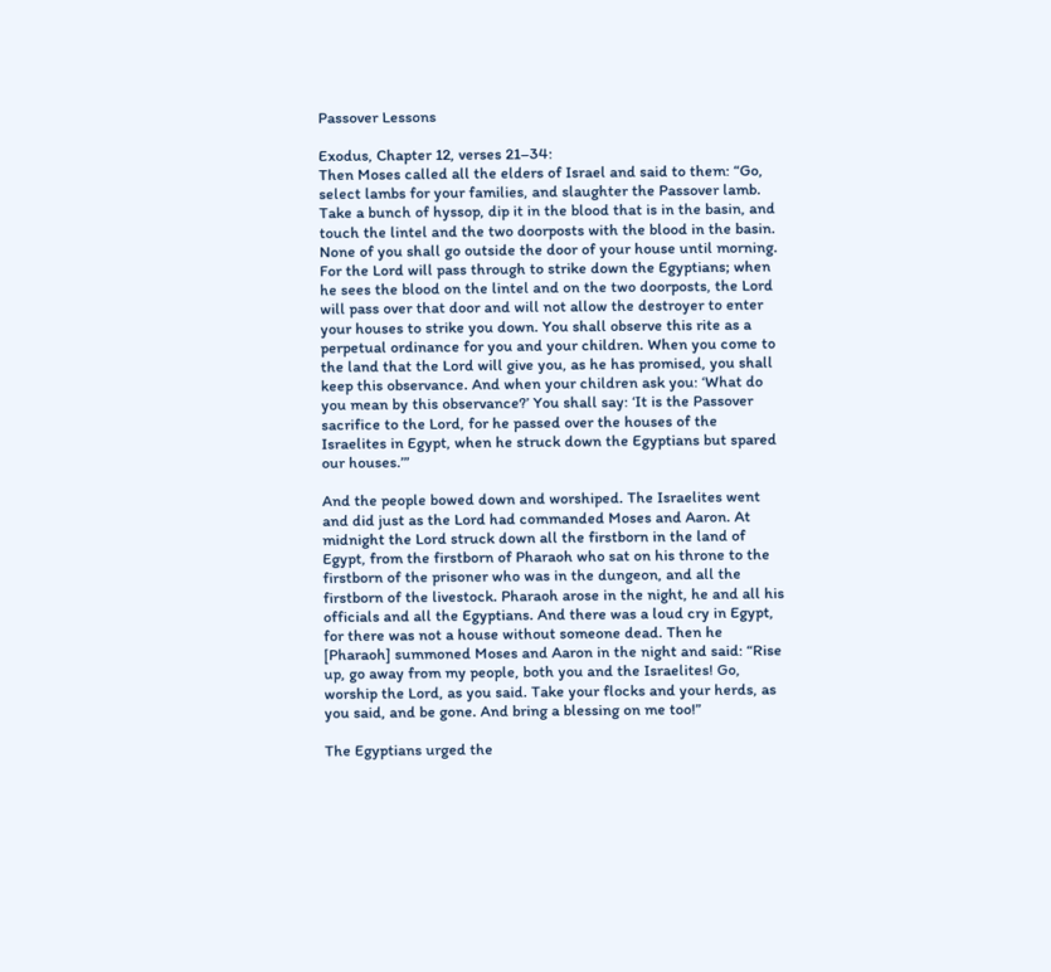Passover Lessons

Exodus, Chapter 12, verses 21–34:
Then Moses called all the elders of Israel and said to them: “Go, select lambs for your families, and slaughter the Passover lamb. Take a bunch of hyssop, dip it in the blood that is in the basin, and touch the lintel and the two doorposts with the blood in the basin. None of you shall go outside the door of your house until morning. For the Lord will pass through to strike down the Egyptians; when he sees the blood on the lintel and on the two doorposts, the Lord will pass over that door and will not allow the destroyer to enter your houses to strike you down. You shall observe this rite as a perpetual ordinance for you and your children. When you come to the land that the Lord will give you, as he has promised, you shall keep this observance. And when your children ask you: ‘What do you mean by this observance?’ You shall say: ‘It is the Passover sacrifice to the Lord, for he passed over the houses of the Israelites in Egypt, when he struck down the Egyptians but spared our houses.’”

And the people bowed down and worshiped. The Israelites went and did just as the Lord had commanded Moses and Aaron. At midnight the Lord struck down all the firstborn in the land of Egypt, from the firstborn of Pharaoh who sat on his throne to the firstborn of the prisoner who was in the dungeon, and all the firstborn of the livestock. Pharaoh arose in the night, he and all his officials and all the Egyptians. And there was a loud cry in Egypt, for there was not a house without someone dead. Then he [Pharaoh] summoned Moses and Aaron in the night and said: “Rise up, go away from my people, both you and the Israelites! Go, worship the Lord, as you said. Take your flocks and your herds, as you said, and be gone. And bring a blessing on me too!”

The Egyptians urged the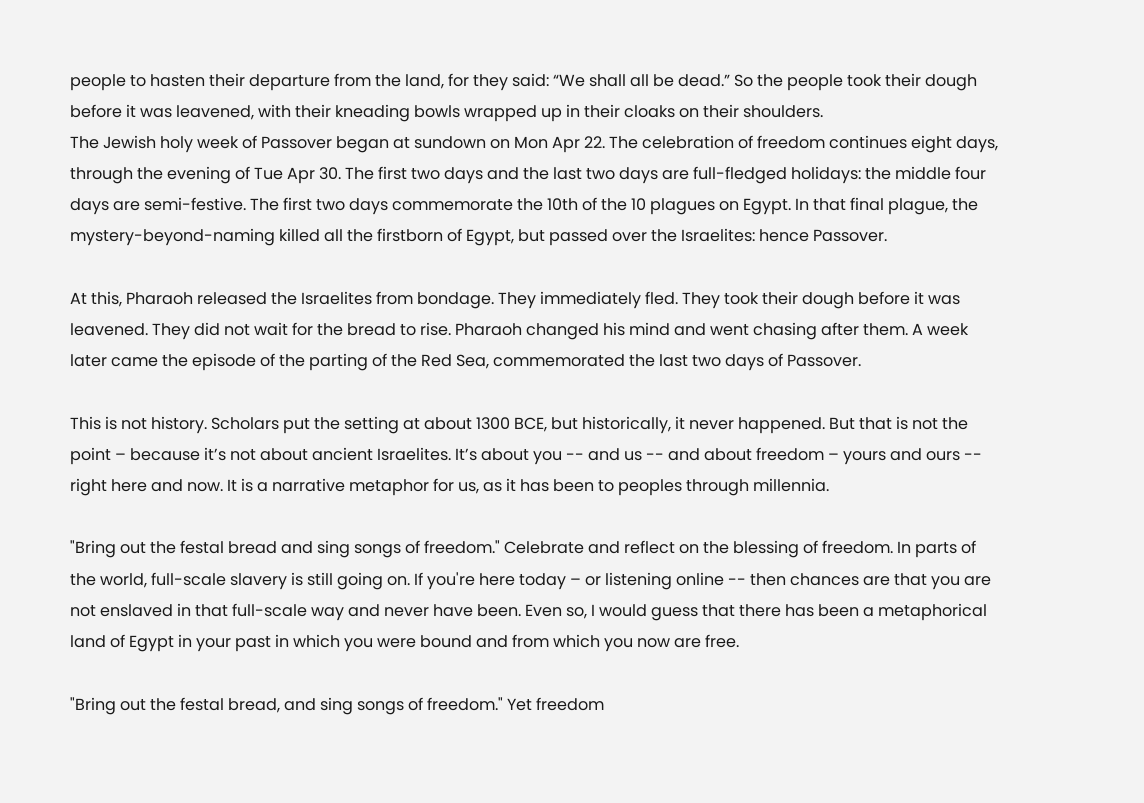people to hasten their departure from the land, for they said: “We shall all be dead.” So the people took their dough before it was leavened, with their kneading bowls wrapped up in their cloaks on their shoulders.
The Jewish holy week of Passover began at sundown on Mon Apr 22. The celebration of freedom continues eight days, through the evening of Tue Apr 30. The first two days and the last two days are full-fledged holidays: the middle four days are semi-festive. The first two days commemorate the 10th of the 10 plagues on Egypt. In that final plague, the mystery-beyond-naming killed all the firstborn of Egypt, but passed over the Israelites: hence Passover.

At this, Pharaoh released the Israelites from bondage. They immediately fled. They took their dough before it was leavened. They did not wait for the bread to rise. Pharaoh changed his mind and went chasing after them. A week later came the episode of the parting of the Red Sea, commemorated the last two days of Passover.

This is not history. Scholars put the setting at about 1300 BCE, but historically, it never happened. But that is not the point – because it’s not about ancient Israelites. It’s about you -- and us -- and about freedom – yours and ours -- right here and now. It is a narrative metaphor for us, as it has been to peoples through millennia.

"Bring out the festal bread and sing songs of freedom." Celebrate and reflect on the blessing of freedom. In parts of the world, full-scale slavery is still going on. If you're here today – or listening online -- then chances are that you are not enslaved in that full-scale way and never have been. Even so, I would guess that there has been a metaphorical land of Egypt in your past in which you were bound and from which you now are free.

"Bring out the festal bread, and sing songs of freedom." Yet freedom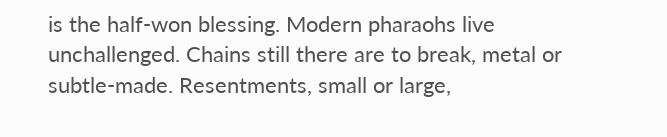is the half-won blessing. Modern pharaohs live unchallenged. Chains still there are to break, metal or subtle-made. Resentments, small or large,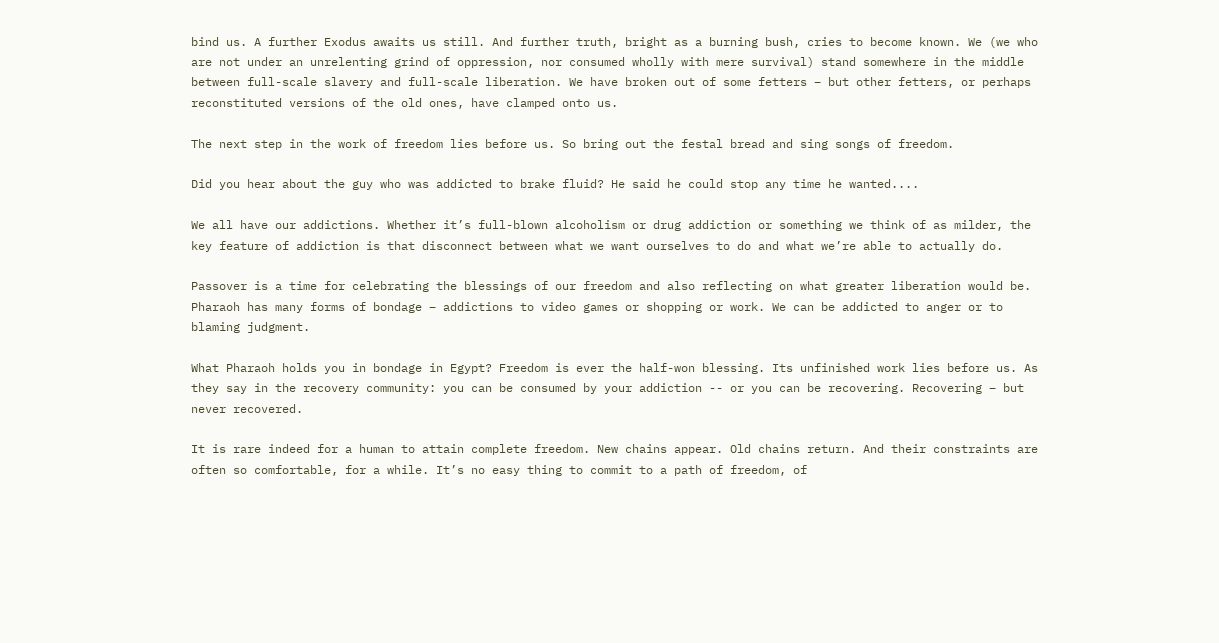bind us. A further Exodus awaits us still. And further truth, bright as a burning bush, cries to become known. We (we who are not under an unrelenting grind of oppression, nor consumed wholly with mere survival) stand somewhere in the middle between full-scale slavery and full-scale liberation. We have broken out of some fetters – but other fetters, or perhaps reconstituted versions of the old ones, have clamped onto us.

The next step in the work of freedom lies before us. So bring out the festal bread and sing songs of freedom.

Did you hear about the guy who was addicted to brake fluid? He said he could stop any time he wanted....

We all have our addictions. Whether it’s full-blown alcoholism or drug addiction or something we think of as milder, the key feature of addiction is that disconnect between what we want ourselves to do and what we’re able to actually do.

Passover is a time for celebrating the blessings of our freedom and also reflecting on what greater liberation would be. Pharaoh has many forms of bondage – addictions to video games or shopping or work. We can be addicted to anger or to blaming judgment.

What Pharaoh holds you in bondage in Egypt? Freedom is ever the half-won blessing. Its unfinished work lies before us. As they say in the recovery community: you can be consumed by your addiction -- or you can be recovering. Recovering – but never recovered.

It is rare indeed for a human to attain complete freedom. New chains appear. Old chains return. And their constraints are often so comfortable, for a while. It’s no easy thing to commit to a path of freedom, of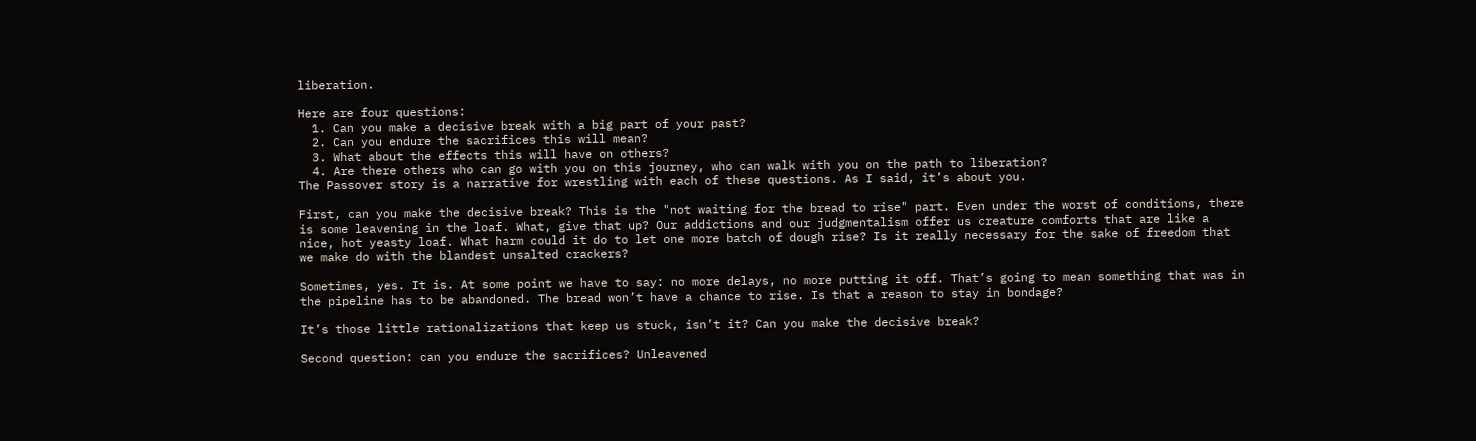liberation.

Here are four questions:
  1. Can you make a decisive break with a big part of your past?
  2. Can you endure the sacrifices this will mean?
  3. What about the effects this will have on others?
  4. Are there others who can go with you on this journey, who can walk with you on the path to liberation?
The Passover story is a narrative for wrestling with each of these questions. As I said, it’s about you.

First, can you make the decisive break? This is the "not waiting for the bread to rise" part. Even under the worst of conditions, there is some leavening in the loaf. What, give that up? Our addictions and our judgmentalism offer us creature comforts that are like a nice, hot yeasty loaf. What harm could it do to let one more batch of dough rise? Is it really necessary for the sake of freedom that we make do with the blandest unsalted crackers?

Sometimes, yes. It is. At some point we have to say: no more delays, no more putting it off. That’s going to mean something that was in the pipeline has to be abandoned. The bread won’t have a chance to rise. Is that a reason to stay in bondage?

It’s those little rationalizations that keep us stuck, isn’t it? Can you make the decisive break?

Second question: can you endure the sacrifices? Unleavened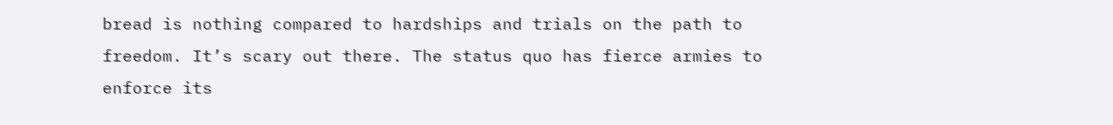bread is nothing compared to hardships and trials on the path to freedom. It’s scary out there. The status quo has fierce armies to enforce its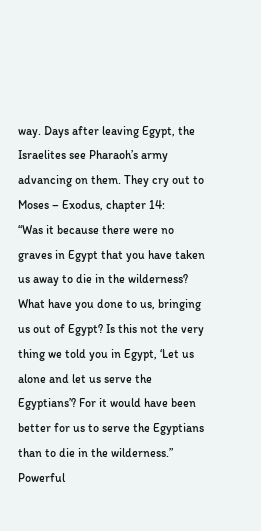way. Days after leaving Egypt, the Israelites see Pharaoh’s army advancing on them. They cry out to Moses – Exodus, chapter 14:
“Was it because there were no graves in Egypt that you have taken us away to die in the wilderness? What have you done to us, bringing us out of Egypt? Is this not the very thing we told you in Egypt, ‘Let us alone and let us serve the Egyptians’? For it would have been better for us to serve the Egyptians than to die in the wilderness.”
Powerful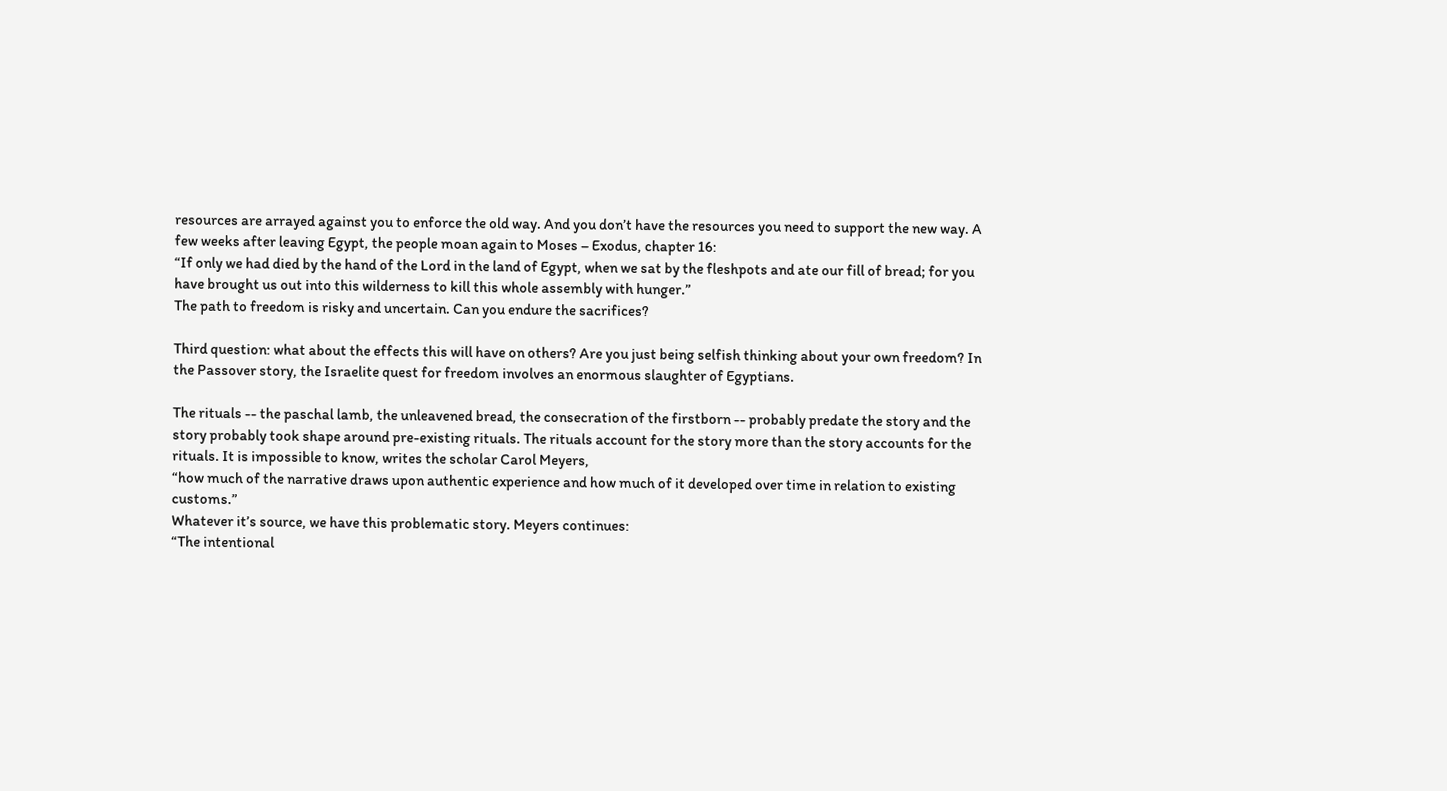resources are arrayed against you to enforce the old way. And you don’t have the resources you need to support the new way. A few weeks after leaving Egypt, the people moan again to Moses – Exodus, chapter 16:
“If only we had died by the hand of the Lord in the land of Egypt, when we sat by the fleshpots and ate our fill of bread; for you have brought us out into this wilderness to kill this whole assembly with hunger.”
The path to freedom is risky and uncertain. Can you endure the sacrifices?

Third question: what about the effects this will have on others? Are you just being selfish thinking about your own freedom? In the Passover story, the Israelite quest for freedom involves an enormous slaughter of Egyptians.

The rituals -- the paschal lamb, the unleavened bread, the consecration of the firstborn -- probably predate the story and the story probably took shape around pre-existing rituals. The rituals account for the story more than the story accounts for the rituals. It is impossible to know, writes the scholar Carol Meyers,
“how much of the narrative draws upon authentic experience and how much of it developed over time in relation to existing customs.”
Whatever it’s source, we have this problematic story. Meyers continues:
“The intentional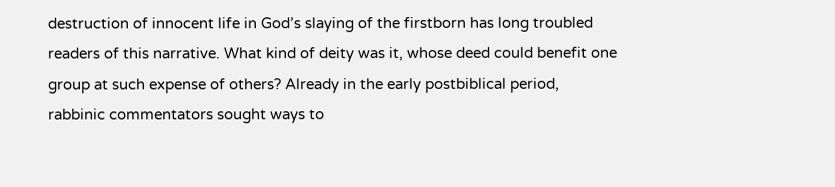destruction of innocent life in God’s slaying of the firstborn has long troubled readers of this narrative. What kind of deity was it, whose deed could benefit one group at such expense of others? Already in the early postbiblical period, rabbinic commentators sought ways to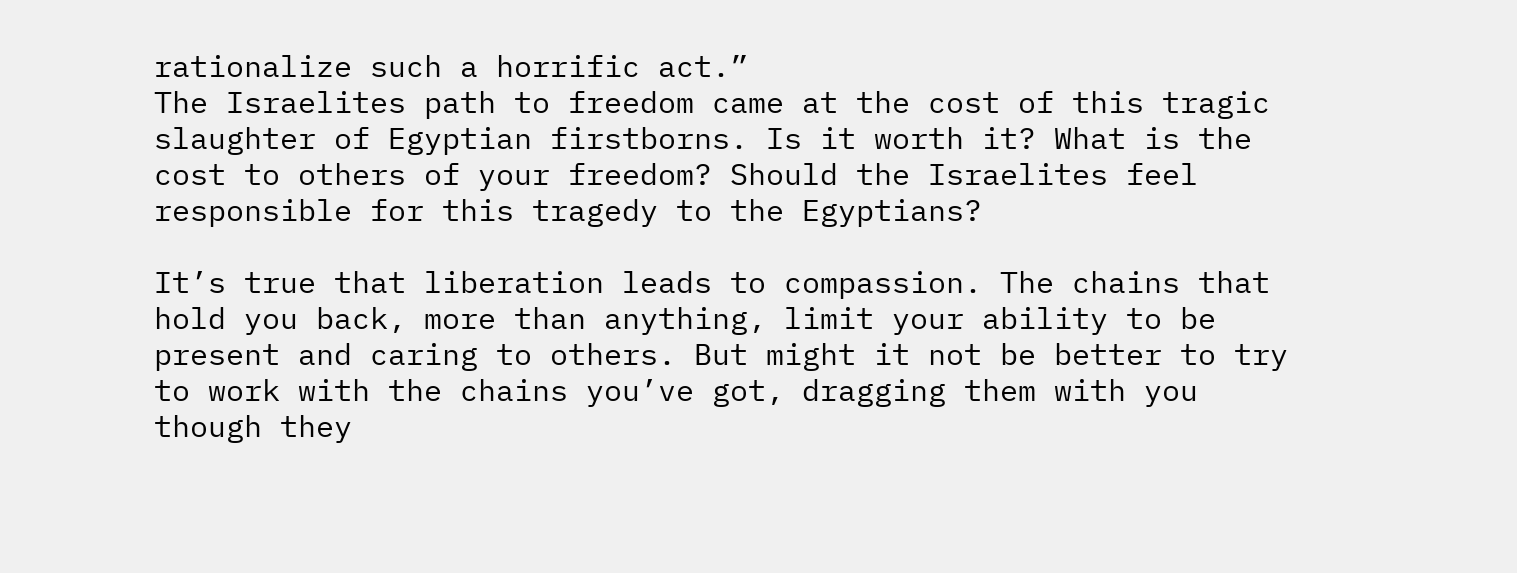rationalize such a horrific act.”
The Israelites path to freedom came at the cost of this tragic slaughter of Egyptian firstborns. Is it worth it? What is the cost to others of your freedom? Should the Israelites feel responsible for this tragedy to the Egyptians?

It’s true that liberation leads to compassion. The chains that hold you back, more than anything, limit your ability to be present and caring to others. But might it not be better to try to work with the chains you’ve got, dragging them with you though they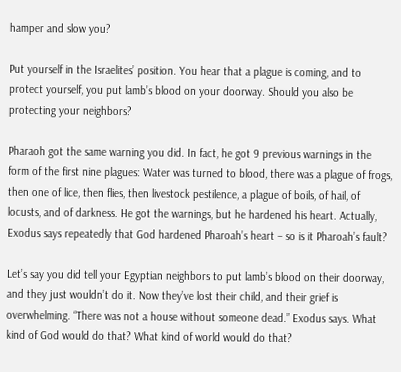hamper and slow you?

Put yourself in the Israelites’ position. You hear that a plague is coming, and to protect yourself, you put lamb’s blood on your doorway. Should you also be protecting your neighbors?

Pharaoh got the same warning you did. In fact, he got 9 previous warnings in the form of the first nine plagues: Water was turned to blood, there was a plague of frogs, then one of lice, then flies, then livestock pestilence, a plague of boils, of hail, of locusts, and of darkness. He got the warnings, but he hardened his heart. Actually, Exodus says repeatedly that God hardened Pharoah’s heart – so is it Pharoah’s fault?

Let’s say you did tell your Egyptian neighbors to put lamb’s blood on their doorway, and they just wouldn’t do it. Now they’ve lost their child, and their grief is overwhelming. “There was not a house without someone dead.” Exodus says. What kind of God would do that? What kind of world would do that?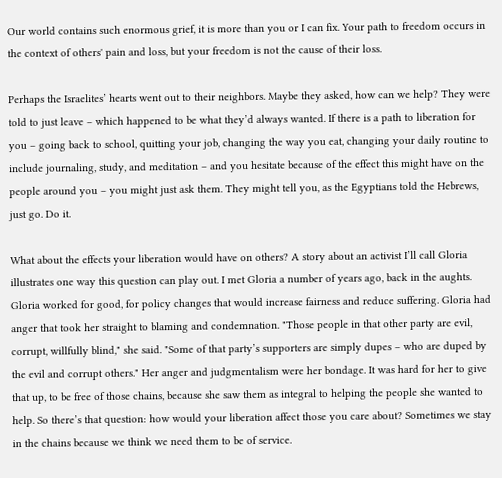Our world contains such enormous grief, it is more than you or I can fix. Your path to freedom occurs in the context of others' pain and loss, but your freedom is not the cause of their loss.

Perhaps the Israelites’ hearts went out to their neighbors. Maybe they asked, how can we help? They were told to just leave – which happened to be what they’d always wanted. If there is a path to liberation for you – going back to school, quitting your job, changing the way you eat, changing your daily routine to include journaling, study, and meditation – and you hesitate because of the effect this might have on the people around you – you might just ask them. They might tell you, as the Egyptians told the Hebrews, just go. Do it.

What about the effects your liberation would have on others? A story about an activist I’ll call Gloria illustrates one way this question can play out. I met Gloria a number of years ago, back in the aughts. Gloria worked for good, for policy changes that would increase fairness and reduce suffering. Gloria had anger that took her straight to blaming and condemnation. "Those people in that other party are evil, corrupt, willfully blind," she said. "Some of that party’s supporters are simply dupes – who are duped by the evil and corrupt others." Her anger and judgmentalism were her bondage. It was hard for her to give that up, to be free of those chains, because she saw them as integral to helping the people she wanted to help. So there’s that question: how would your liberation affect those you care about? Sometimes we stay in the chains because we think we need them to be of service.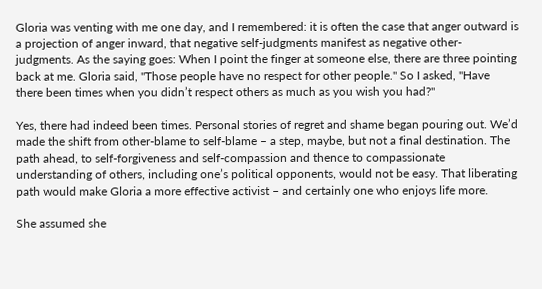Gloria was venting with me one day, and I remembered: it is often the case that anger outward is a projection of anger inward, that negative self-judgments manifest as negative other-judgments. As the saying goes: When I point the finger at someone else, there are three pointing back at me. Gloria said, "Those people have no respect for other people." So I asked, "Have there been times when you didn’t respect others as much as you wish you had?"

Yes, there had indeed been times. Personal stories of regret and shame began pouring out. We’d made the shift from other-blame to self-blame – a step, maybe, but not a final destination. The path ahead, to self-forgiveness and self-compassion and thence to compassionate understanding of others, including one’s political opponents, would not be easy. That liberating path would make Gloria a more effective activist – and certainly one who enjoys life more.

She assumed she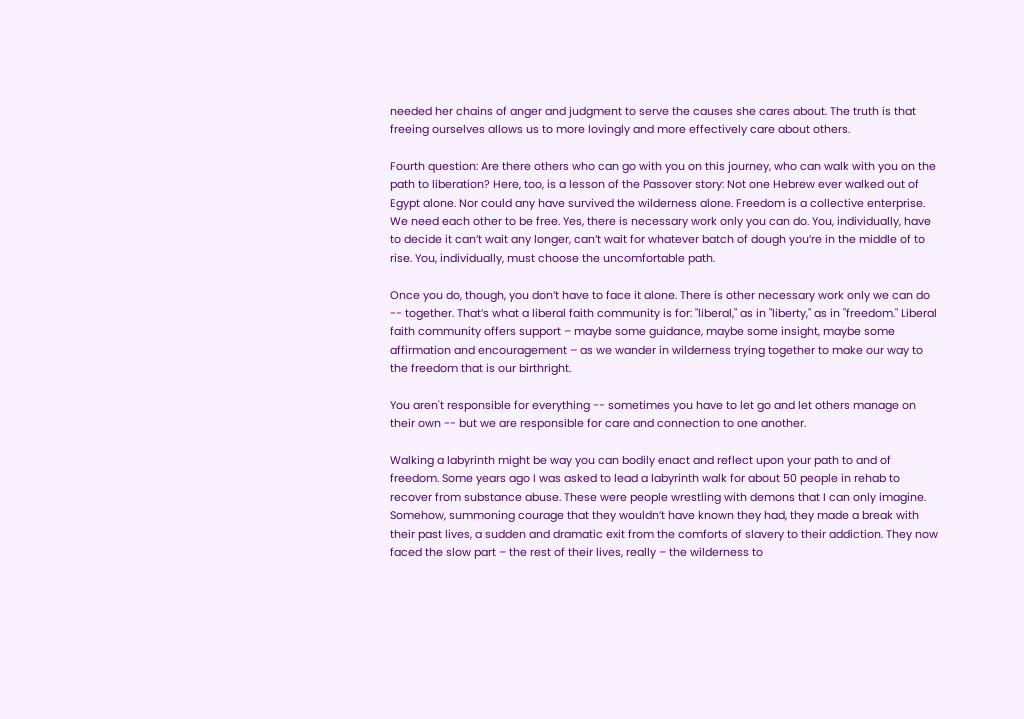needed her chains of anger and judgment to serve the causes she cares about. The truth is that freeing ourselves allows us to more lovingly and more effectively care about others.

Fourth question: Are there others who can go with you on this journey, who can walk with you on the path to liberation? Here, too, is a lesson of the Passover story: Not one Hebrew ever walked out of Egypt alone. Nor could any have survived the wilderness alone. Freedom is a collective enterprise. We need each other to be free. Yes, there is necessary work only you can do. You, individually, have to decide it can’t wait any longer, can’t wait for whatever batch of dough you’re in the middle of to rise. You, individually, must choose the uncomfortable path.

Once you do, though, you don’t have to face it alone. There is other necessary work only we can do -- together. That’s what a liberal faith community is for: "liberal," as in "liberty," as in "freedom." Liberal faith community offers support – maybe some guidance, maybe some insight, maybe some affirmation and encouragement – as we wander in wilderness trying together to make our way to the freedom that is our birthright.

You aren't responsible for everything -- sometimes you have to let go and let others manage on their own -- but we are responsible for care and connection to one another.

Walking a labyrinth might be way you can bodily enact and reflect upon your path to and of freedom. Some years ago I was asked to lead a labyrinth walk for about 50 people in rehab to recover from substance abuse. These were people wrestling with demons that I can only imagine. Somehow, summoning courage that they wouldn’t have known they had, they made a break with their past lives, a sudden and dramatic exit from the comforts of slavery to their addiction. They now faced the slow part – the rest of their lives, really – the wilderness to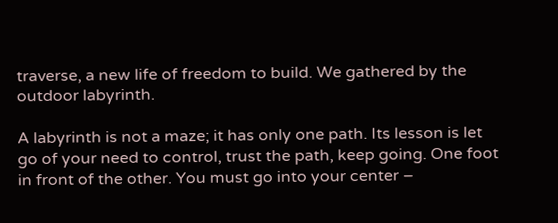traverse, a new life of freedom to build. We gathered by the outdoor labyrinth.

A labyrinth is not a maze; it has only one path. Its lesson is let go of your need to control, trust the path, keep going. One foot in front of the other. You must go into your center –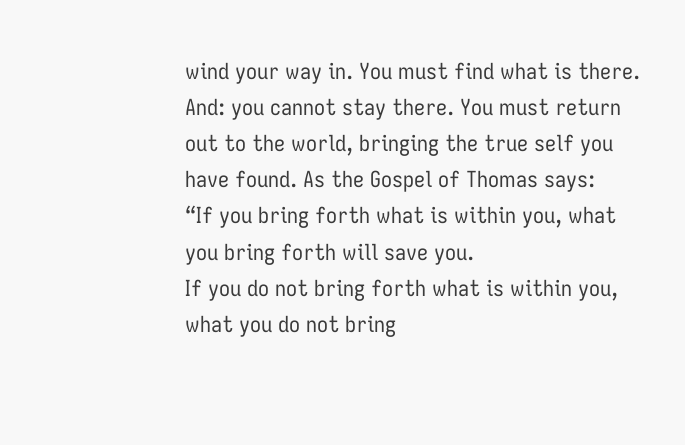wind your way in. You must find what is there. And: you cannot stay there. You must return out to the world, bringing the true self you have found. As the Gospel of Thomas says:
“If you bring forth what is within you, what you bring forth will save you.
If you do not bring forth what is within you, what you do not bring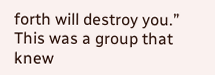forth will destroy you.”
This was a group that knew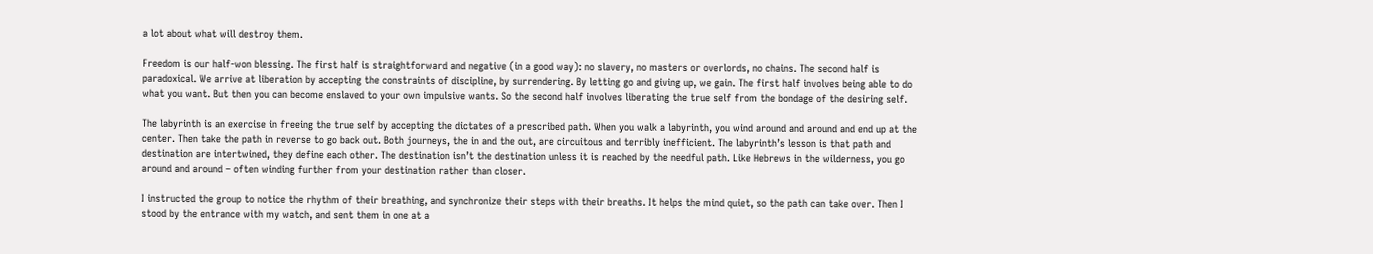a lot about what will destroy them.

Freedom is our half-won blessing. The first half is straightforward and negative (in a good way): no slavery, no masters or overlords, no chains. The second half is paradoxical. We arrive at liberation by accepting the constraints of discipline, by surrendering. By letting go and giving up, we gain. The first half involves being able to do what you want. But then you can become enslaved to your own impulsive wants. So the second half involves liberating the true self from the bondage of the desiring self.

The labyrinth is an exercise in freeing the true self by accepting the dictates of a prescribed path. When you walk a labyrinth, you wind around and around and end up at the center. Then take the path in reverse to go back out. Both journeys, the in and the out, are circuitous and terribly inefficient. The labyrinth’s lesson is that path and destination are intertwined, they define each other. The destination isn’t the destination unless it is reached by the needful path. Like Hebrews in the wilderness, you go around and around – often winding further from your destination rather than closer.

I instructed the group to notice the rhythm of their breathing, and synchronize their steps with their breaths. It helps the mind quiet, so the path can take over. Then I stood by the entrance with my watch, and sent them in one at a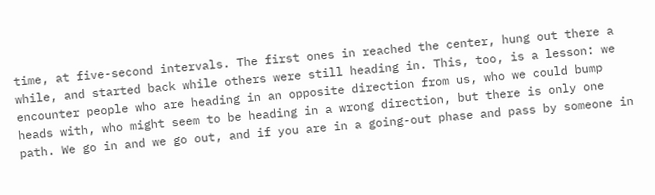time, at five-second intervals. The first ones in reached the center, hung out there a while, and started back while others were still heading in. This, too, is a lesson: we encounter people who are heading in an opposite direction from us, who we could bump heads with, who might seem to be heading in a wrong direction, but there is only one path. We go in and we go out, and if you are in a going-out phase and pass by someone in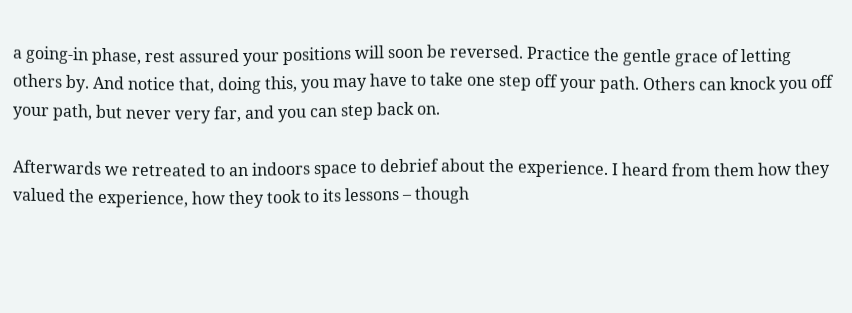a going-in phase, rest assured your positions will soon be reversed. Practice the gentle grace of letting others by. And notice that, doing this, you may have to take one step off your path. Others can knock you off your path, but never very far, and you can step back on.

Afterwards we retreated to an indoors space to debrief about the experience. I heard from them how they valued the experience, how they took to its lessons – though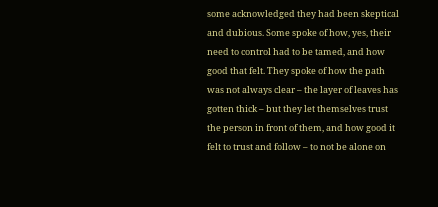some acknowledged they had been skeptical and dubious. Some spoke of how, yes, their need to control had to be tamed, and how good that felt. They spoke of how the path was not always clear – the layer of leaves has gotten thick – but they let themselves trust the person in front of them, and how good it felt to trust and follow – to not be alone on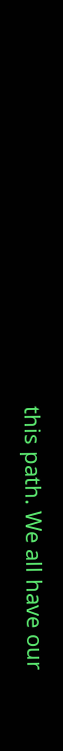this path. We all have our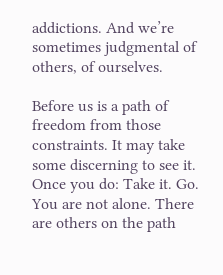addictions. And we’re sometimes judgmental of others, of ourselves.

Before us is a path of freedom from those constraints. It may take some discerning to see it. Once you do: Take it. Go. You are not alone. There are others on the path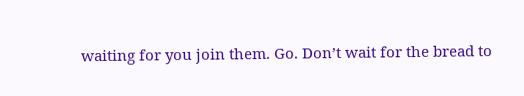waiting for you join them. Go. Don’t wait for the bread to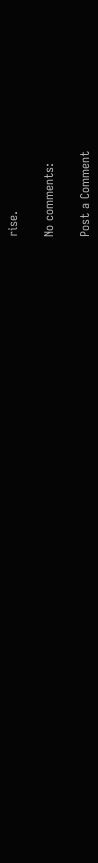rise.

No comments:

Post a Comment